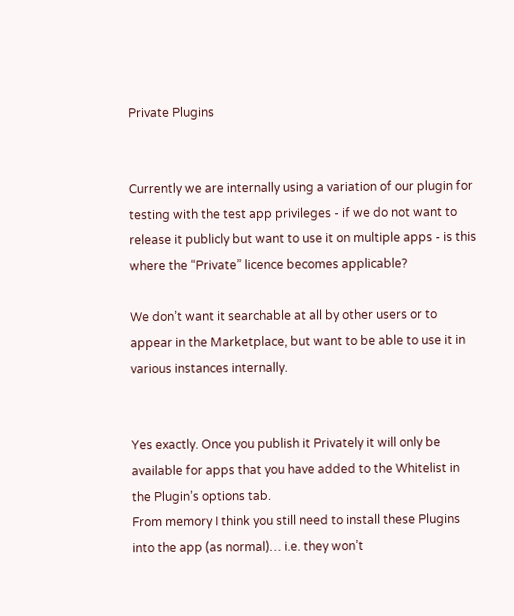Private Plugins


Currently we are internally using a variation of our plugin for testing with the test app privileges - if we do not want to release it publicly but want to use it on multiple apps - is this where the “Private” licence becomes applicable?

We don’t want it searchable at all by other users or to appear in the Marketplace, but want to be able to use it in various instances internally.


Yes exactly. Once you publish it Privately it will only be available for apps that you have added to the Whitelist in the Plugin’s options tab.
From memory I think you still need to install these Plugins into the app (as normal)… i.e. they won’t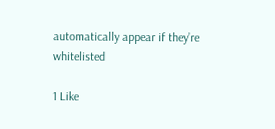automatically appear if they’re whitelisted

1 Like